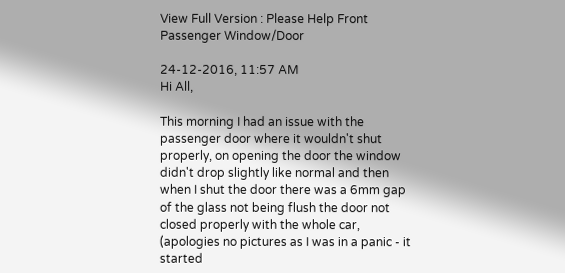View Full Version : Please Help Front Passenger Window/Door

24-12-2016, 11:57 AM
Hi All,

This morning I had an issue with the passenger door where it wouldn't shut properly, on opening the door the window didn't drop slightly like normal and then when I shut the door there was a 6mm gap of the glass not being flush the door not closed properly with the whole car, (apologies no pictures as I was in a panic - it started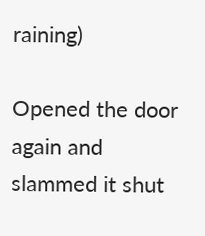raining)

Opened the door again and slammed it shut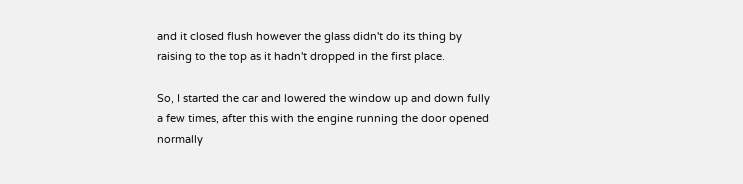and it closed flush however the glass didn't do its thing by raising to the top as it hadn't dropped in the first place.

So, I started the car and lowered the window up and down fully a few times, after this with the engine running the door opened normally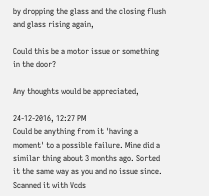by dropping the glass and the closing flush and glass rising again,

Could this be a motor issue or something in the door?

Any thoughts would be appreciated,

24-12-2016, 12:27 PM
Could be anything from it 'having a moment' to a possible failure. Mine did a similar thing about 3 months ago. Sorted it the same way as you and no issue since. Scanned it with Vcds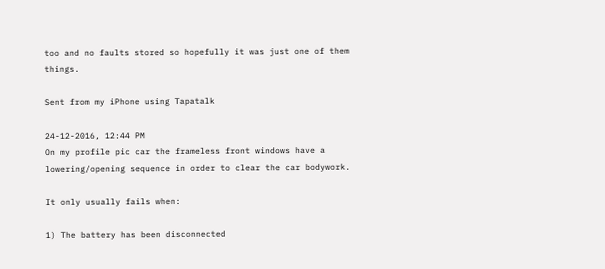too and no faults stored so hopefully it was just one of them things.

Sent from my iPhone using Tapatalk

24-12-2016, 12:44 PM
On my profile pic car the frameless front windows have a lowering/opening sequence in order to clear the car bodywork.

It only usually fails when:

1) The battery has been disconnected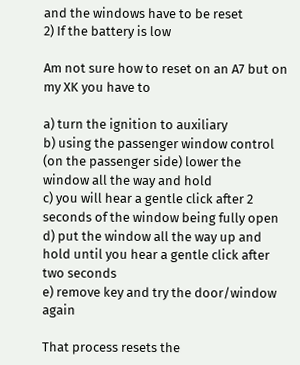and the windows have to be reset
2) If the battery is low

Am not sure how to reset on an A7 but on my XK you have to

a) turn the ignition to auxiliary
b) using the passenger window control (on the passenger side) lower the window all the way and hold
c) you will hear a gentle click after 2 seconds of the window being fully open
d) put the window all the way up and hold until you hear a gentle click after two seconds
e) remove key and try the door/window again

That process resets the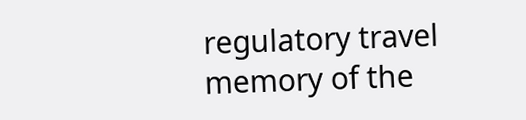regulatory travel memory of the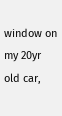window on my 20yr old car,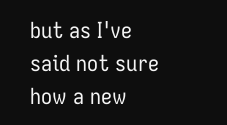but as I've said not sure how a new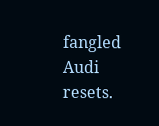fangled Audi resets.